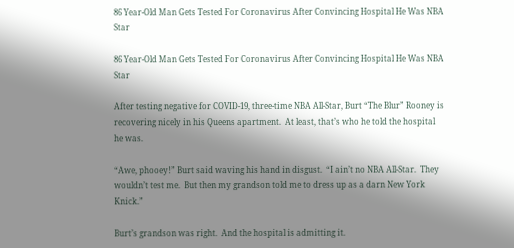86 Year-Old Man Gets Tested For Coronavirus After Convincing Hospital He Was NBA Star

86 Year-Old Man Gets Tested For Coronavirus After Convincing Hospital He Was NBA Star

After testing negative for COVID-19, three-time NBA All-Star, Burt “The Blur” Rooney is recovering nicely in his Queens apartment.  At least, that’s who he told the hospital he was.

“Awe, phooey!” Burt said waving his hand in disgust.  “I ain’t no NBA All-Star.  They wouldn’t test me.  But then my grandson told me to dress up as a darn New York Knick.”

Burt’s grandson was right.  And the hospital is admitting it.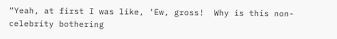“Yeah, at first I was like, ‘Ew, gross!  Why is this non-celebrity bothering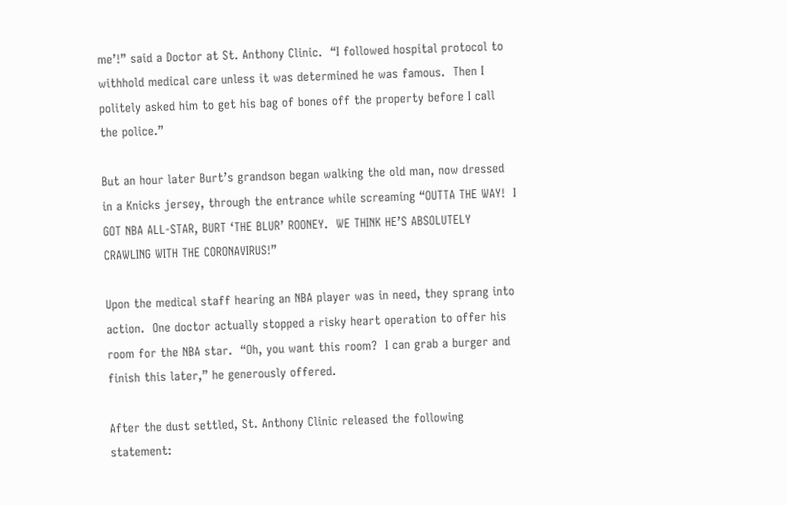me’!” said a Doctor at St. Anthony Clinic.  “I followed hospital protocol to withhold medical care unless it was determined he was famous.  Then I politely asked him to get his bag of bones off the property before I call the police.”

But an hour later Burt’s grandson began walking the old man, now dressed in a Knicks jersey, through the entrance while screaming “OUTTA THE WAY!  I GOT NBA ALL-STAR, BURT ‘THE BLUR’ ROONEY.  WE THINK HE’S ABSOLUTELY CRAWLING WITH THE CORONAVIRUS!”

Upon the medical staff hearing an NBA player was in need, they sprang into action.  One doctor actually stopped a risky heart operation to offer his room for the NBA star.  “Oh, you want this room?  I can grab a burger and finish this later,” he generously offered.

After the dust settled, St. Anthony Clinic released the following statement: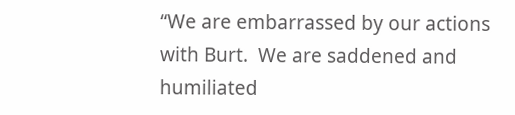“We are embarrassed by our actions with Burt.  We are saddened and humiliated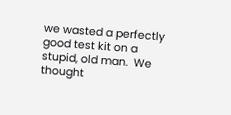we wasted a perfectly good test kit on a stupid, old man.  We thought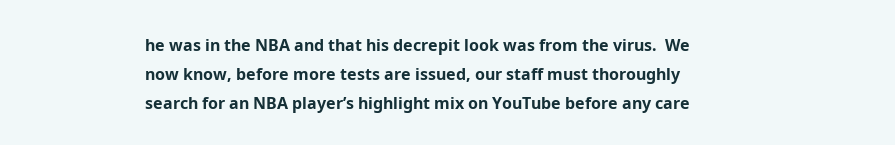he was in the NBA and that his decrepit look was from the virus.  We now know, before more tests are issued, our staff must thoroughly search for an NBA player’s highlight mix on YouTube before any care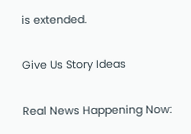is extended.

Give Us Story Ideas

Real News Happening Now: